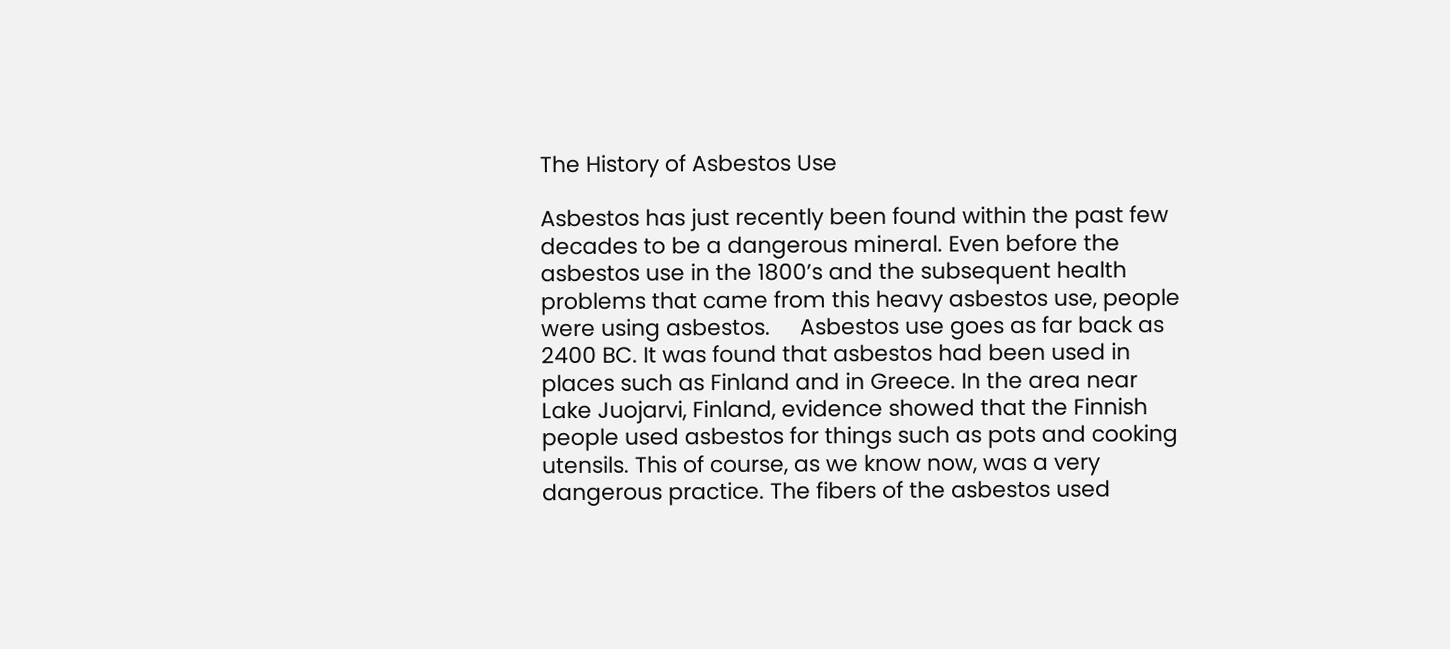The History of Asbestos Use

Asbestos has just recently been found within the past few decades to be a dangerous mineral. Even before the asbestos use in the 1800’s and the subsequent health problems that came from this heavy asbestos use, people were using asbestos.     Asbestos use goes as far back as 2400 BC. It was found that asbestos had been used in places such as Finland and in Greece. In the area near Lake Juojarvi, Finland, evidence showed that the Finnish people used asbestos for things such as pots and cooking utensils. This of course, as we know now, was a very dangerous practice. The fibers of the asbestos used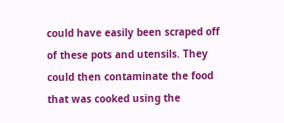could have easily been scraped off of these pots and utensils. They could then contaminate the food that was cooked using the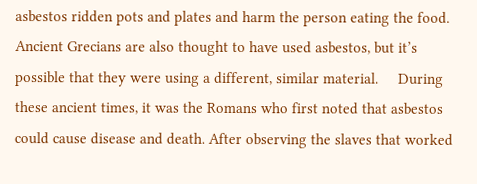asbestos ridden pots and plates and harm the person eating the food. Ancient Grecians are also thought to have used asbestos, but it’s possible that they were using a different, similar material.     During these ancient times, it was the Romans who first noted that asbestos could cause disease and death. After observing the slaves that worked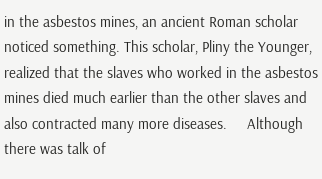in the asbestos mines, an ancient Roman scholar noticed something. This scholar, Pliny the Younger, realized that the slaves who worked in the asbestos mines died much earlier than the other slaves and also contracted many more diseases.     Although there was talk of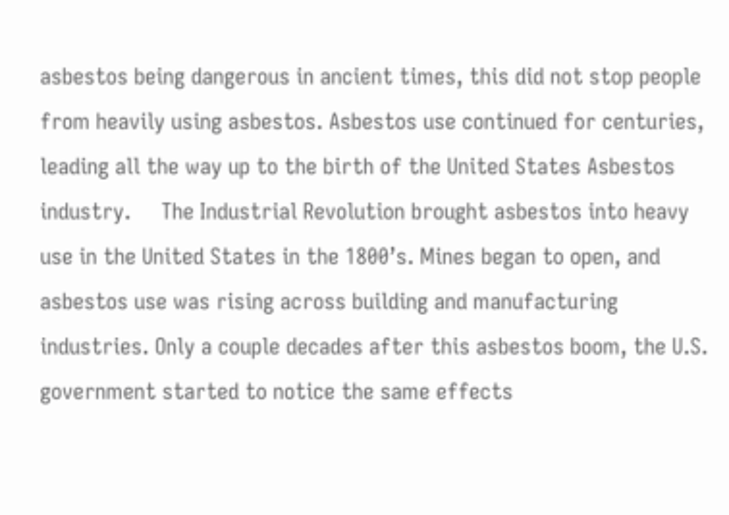asbestos being dangerous in ancient times, this did not stop people from heavily using asbestos. Asbestos use continued for centuries, leading all the way up to the birth of the United States Asbestos industry.     The Industrial Revolution brought asbestos into heavy use in the United States in the 1800’s. Mines began to open, and asbestos use was rising across building and manufacturing industries. Only a couple decades after this asbestos boom, the U.S. government started to notice the same effects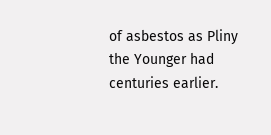of asbestos as Pliny the Younger had centuries earlier.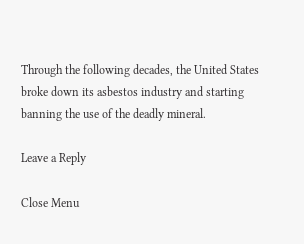Through the following decades, the United States broke down its asbestos industry and starting banning the use of the deadly mineral.

Leave a Reply

Close Menu